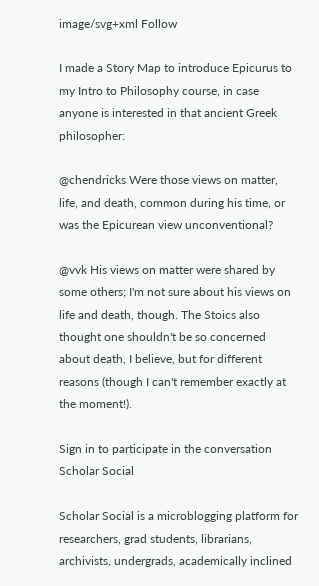image/svg+xml Follow

I made a Story Map to introduce Epicurus to my Intro to Philosophy course, in case anyone is interested in that ancient Greek philosopher:

@chendricks Were those views on matter, life, and death, common during his time, or was the Epicurean view unconventional?

@vvk His views on matter were shared by some others; I'm not sure about his views on life and death, though. The Stoics also thought one shouldn't be so concerned about death, I believe, but for different reasons (though I can't remember exactly at the moment!).

Sign in to participate in the conversation
Scholar Social

Scholar Social is a microblogging platform for researchers, grad students, librarians, archivists, undergrads, academically inclined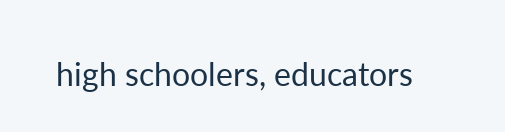high schoolers, educators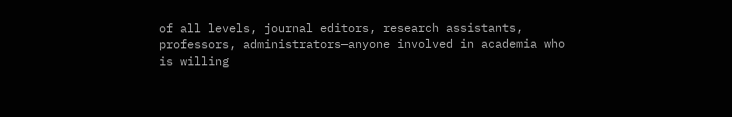of all levels, journal editors, research assistants, professors, administrators—anyone involved in academia who is willing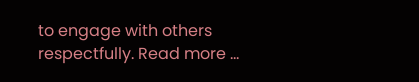to engage with others respectfully. Read more ...